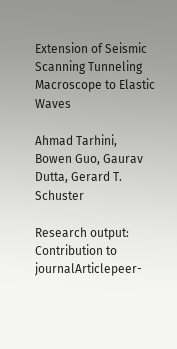Extension of Seismic Scanning Tunneling Macroscope to Elastic Waves

Ahmad Tarhini, Bowen Guo, Gaurav Dutta, Gerard T. Schuster

Research output: Contribution to journalArticlepeer-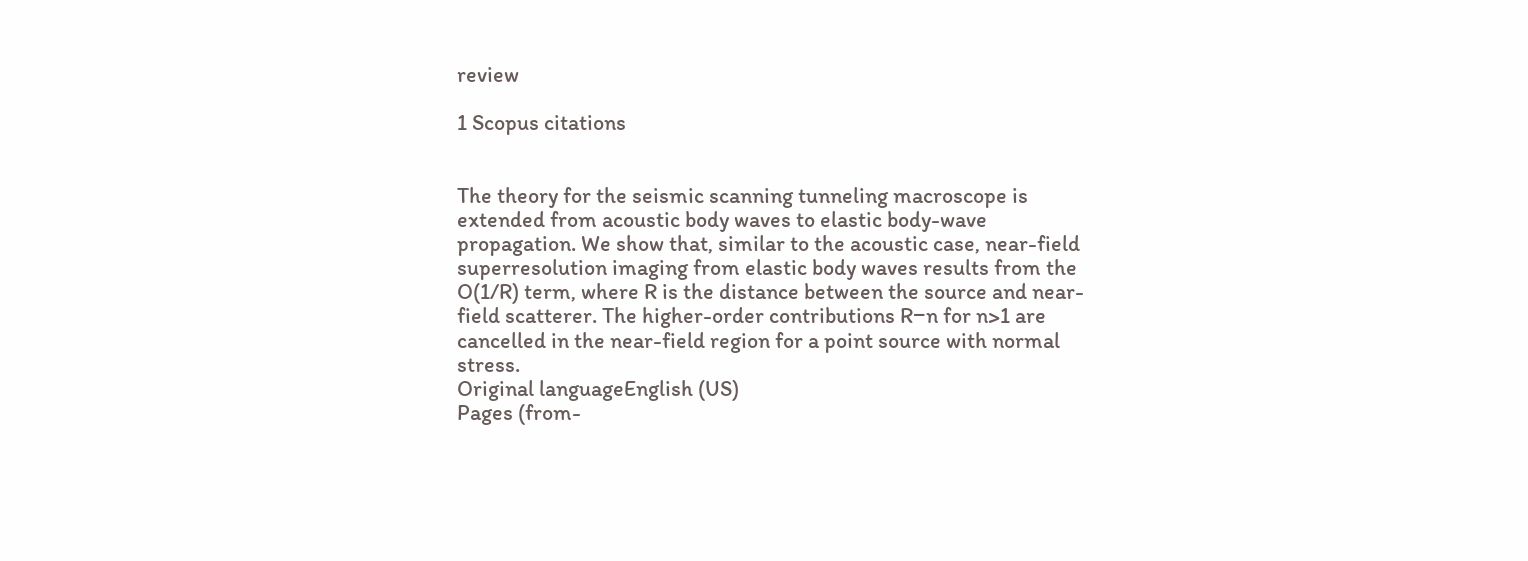review

1 Scopus citations


The theory for the seismic scanning tunneling macroscope is extended from acoustic body waves to elastic body-wave propagation. We show that, similar to the acoustic case, near-field superresolution imaging from elastic body waves results from the O(1/R) term, where R is the distance between the source and near-field scatterer. The higher-order contributions R−n for n>1 are cancelled in the near-field region for a point source with normal stress.
Original languageEnglish (US)
Pages (from-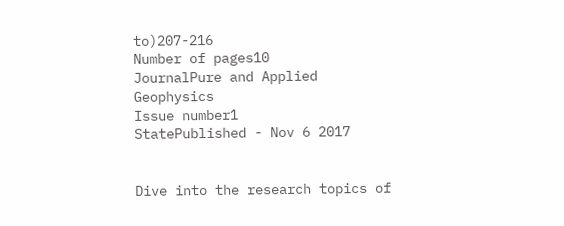to)207-216
Number of pages10
JournalPure and Applied Geophysics
Issue number1
StatePublished - Nov 6 2017


Dive into the research topics of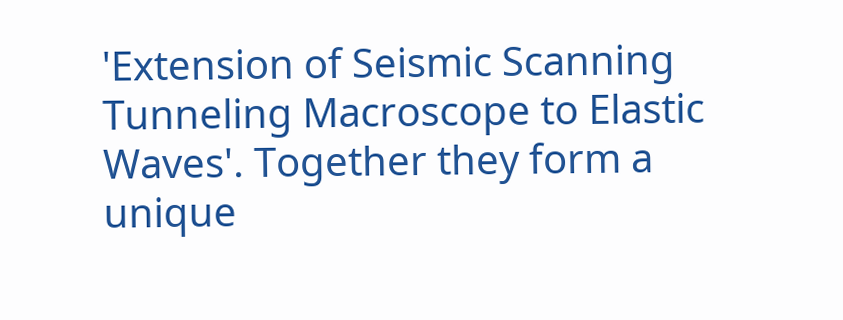'Extension of Seismic Scanning Tunneling Macroscope to Elastic Waves'. Together they form a unique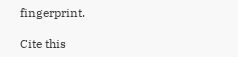fingerprint.

Cite this